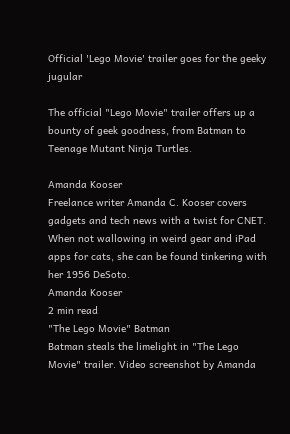Official 'Lego Movie' trailer goes for the geeky jugular

The official "Lego Movie" trailer offers up a bounty of geek goodness, from Batman to Teenage Mutant Ninja Turtles.

Amanda Kooser
Freelance writer Amanda C. Kooser covers gadgets and tech news with a twist for CNET. When not wallowing in weird gear and iPad apps for cats, she can be found tinkering with her 1956 DeSoto.
Amanda Kooser
2 min read
"The Lego Movie" Batman
Batman steals the limelight in "The Lego Movie" trailer. Video screenshot by Amanda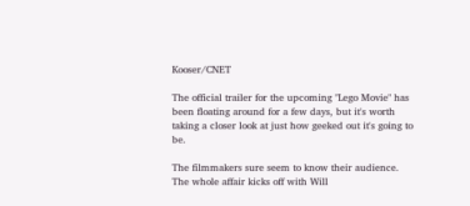Kooser/CNET

The official trailer for the upcoming "Lego Movie" has been floating around for a few days, but it's worth taking a closer look at just how geeked out it's going to be.

The filmmakers sure seem to know their audience. The whole affair kicks off with Will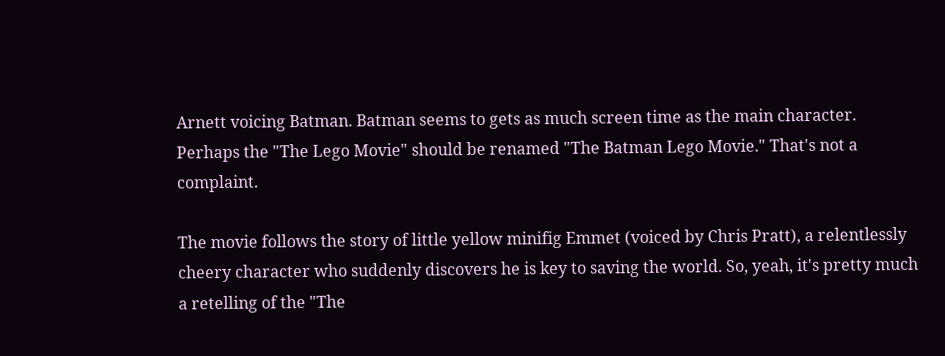Arnett voicing Batman. Batman seems to gets as much screen time as the main character. Perhaps the "The Lego Movie" should be renamed "The Batman Lego Movie." That's not a complaint.

The movie follows the story of little yellow minifig Emmet (voiced by Chris Pratt), a relentlessly cheery character who suddenly discovers he is key to saving the world. So, yeah, it's pretty much a retelling of the "The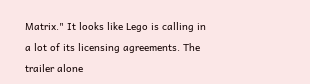Matrix." It looks like Lego is calling in a lot of its licensing agreements. The trailer alone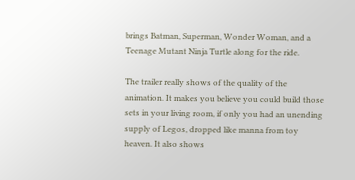brings Batman, Superman, Wonder Woman, and a Teenage Mutant Ninja Turtle along for the ride.

The trailer really shows of the quality of the animation. It makes you believe you could build those sets in your living room, if only you had an unending supply of Legos, dropped like manna from toy heaven. It also shows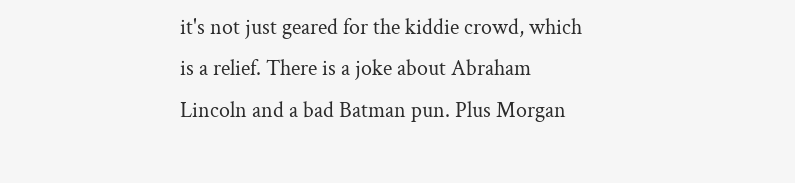it's not just geared for the kiddie crowd, which is a relief. There is a joke about Abraham Lincoln and a bad Batman pun. Plus Morgan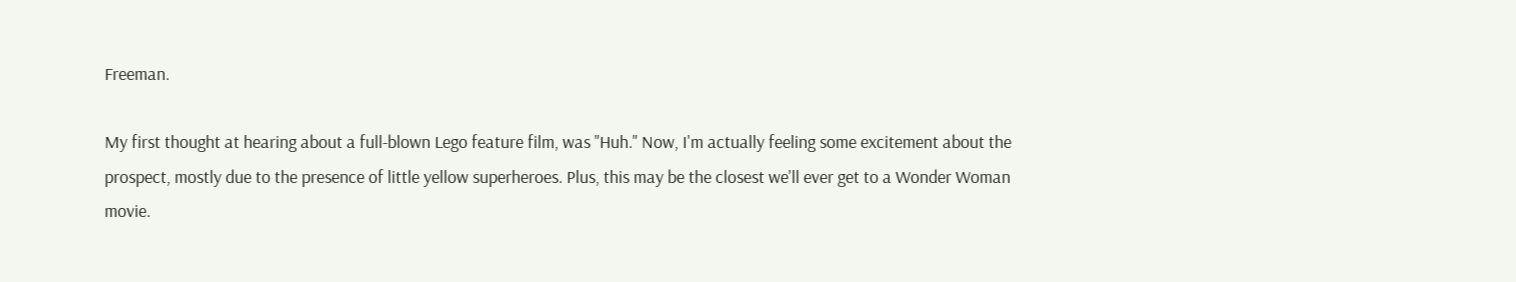Freeman.

My first thought at hearing about a full-blown Lego feature film, was "Huh." Now, I'm actually feeling some excitement about the prospect, mostly due to the presence of little yellow superheroes. Plus, this may be the closest we'll ever get to a Wonder Woman movie.